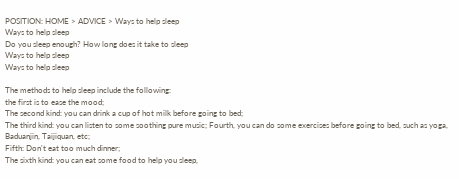POSITION: HOME > ADVICE > Ways to help sleep
Ways to help sleep
Do you sleep enough? How long does it take to sleep
Ways to help sleep
Ways to help sleep

The methods to help sleep include the following:
the first is to ease the mood;
The second kind: you can drink a cup of hot milk before going to bed;
The third kind: you can listen to some soothing pure music; Fourth, you can do some exercises before going to bed, such as yoga, Baduanjin, Taijiquan, etc;
Fifth: Don't eat too much dinner;
The sixth kind: you can eat some food to help you sleep,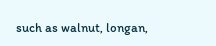such as walnut, longan,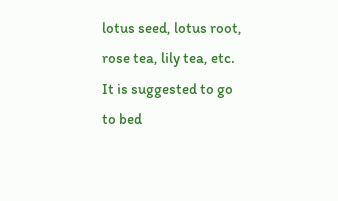lotus seed, lotus root, rose tea, lily tea, etc.
It is suggested to go to bed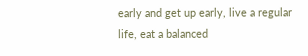early and get up early, live a regular life, eat a balanced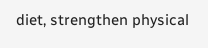diet, strengthen physical